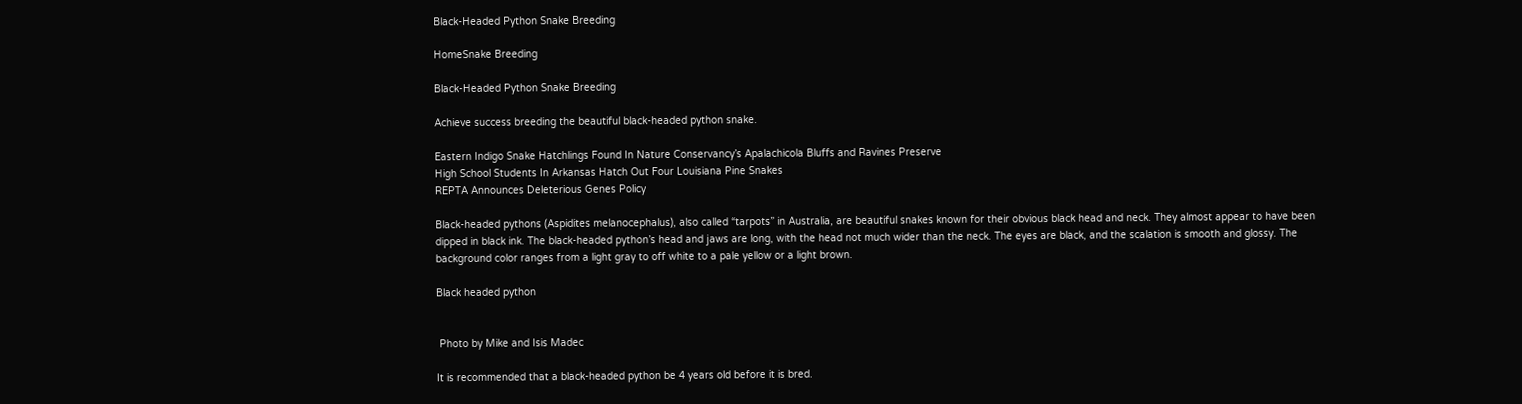Black-Headed Python Snake Breeding

HomeSnake Breeding

Black-Headed Python Snake Breeding

Achieve success breeding the beautiful black-headed python snake.

Eastern Indigo Snake Hatchlings Found In Nature Conservancy’s Apalachicola Bluffs and Ravines Preserve
High School Students In Arkansas Hatch Out Four Louisiana Pine Snakes
REPTA Announces Deleterious Genes Policy

Black-headed pythons (Aspidites melanocephalus), also called “tarpots” in Australia, are beautiful snakes known for their obvious black head and neck. They almost appear to have been dipped in black ink. The black-headed python’s head and jaws are long, with the head not much wider than the neck. The eyes are black, and the scalation is smooth and glossy. The background color ranges from a light gray to off white to a pale yellow or a light brown.

Black headed python


 Photo by Mike and Isis Madec

It is recommended that a black-headed python be 4 years old before it is bred.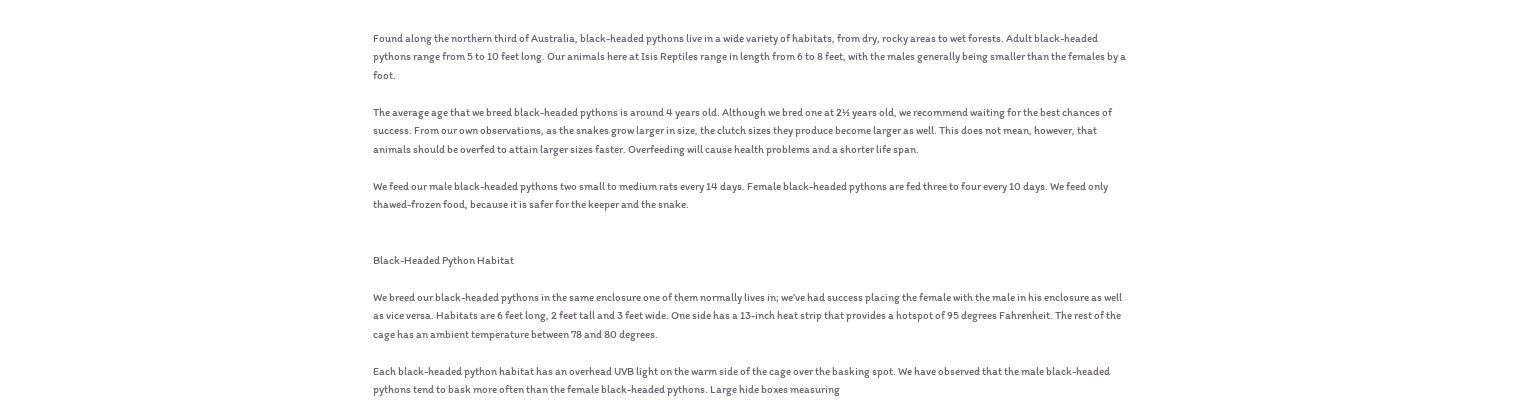Found along the northern third of Australia, black-headed pythons live in a wide variety of habitats, from dry, rocky areas to wet forests. Adult black-headed pythons range from 5 to 10 feet long. Our animals here at Isis Reptiles range in length from 6 to 8 feet, with the males generally being smaller than the females by a foot.

The average age that we breed black-headed pythons is around 4 years old. Although we bred one at 2½ years old, we recommend waiting for the best chances of success. From our own observations, as the snakes grow larger in size, the clutch sizes they produce become larger as well. This does not mean, however, that animals should be overfed to attain larger sizes faster. Overfeeding will cause health problems and a shorter life span.

We feed our male black-headed pythons two small to medium rats every 14 days. Female black-headed pythons are fed three to four every 10 days. We feed only thawed-frozen food, because it is safer for the keeper and the snake.


Black-Headed Python Habitat

We breed our black-headed pythons in the same enclosure one of them normally lives in; we’ve had success placing the female with the male in his enclosure as well as vice versa. Habitats are 6 feet long, 2 feet tall and 3 feet wide. One side has a 13-inch heat strip that provides a hotspot of 95 degrees Fahrenheit. The rest of the cage has an ambient temperature between 78 and 80 degrees.

Each black-headed python habitat has an overhead UVB light on the warm side of the cage over the basking spot. We have observed that the male black-headed pythons tend to bask more often than the female black-headed pythons. Large hide boxes measuring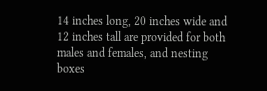14 inches long, 20 inches wide and 12 inches tall are provided for both males and females, and nesting boxes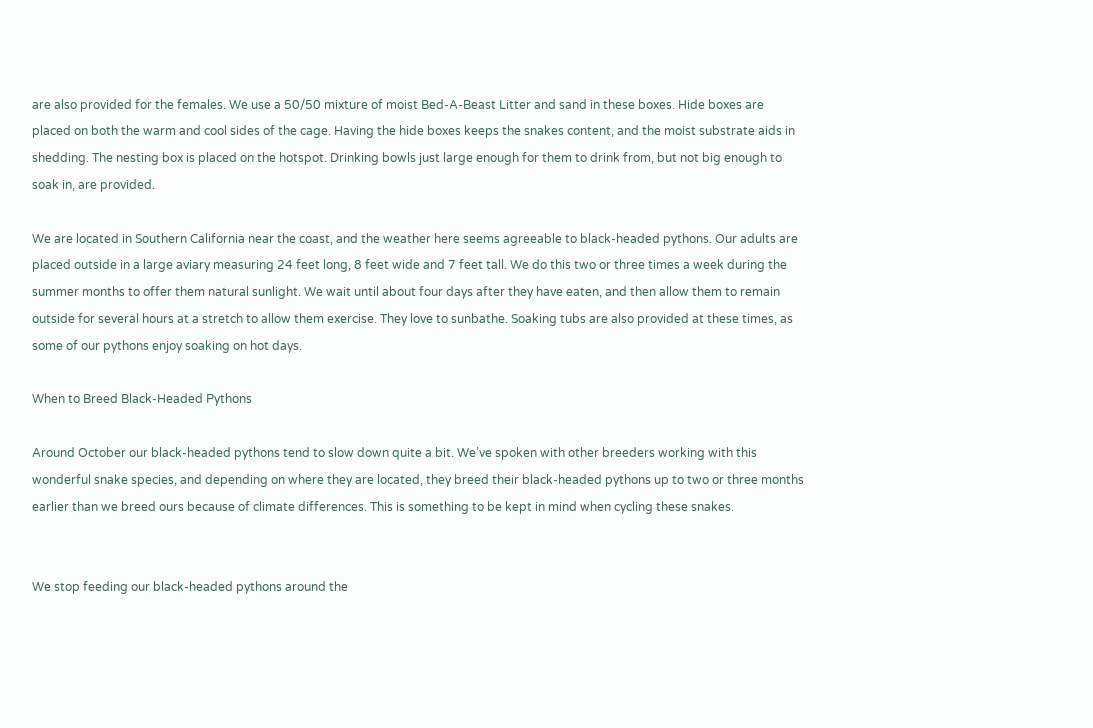are also provided for the females. We use a 50/50 mixture of moist Bed-A-Beast Litter and sand in these boxes. Hide boxes are placed on both the warm and cool sides of the cage. Having the hide boxes keeps the snakes content, and the moist substrate aids in shedding. The nesting box is placed on the hotspot. Drinking bowls just large enough for them to drink from, but not big enough to soak in, are provided.

We are located in Southern California near the coast, and the weather here seems agreeable to black-headed pythons. Our adults are placed outside in a large aviary measuring 24 feet long, 8 feet wide and 7 feet tall. We do this two or three times a week during the summer months to offer them natural sunlight. We wait until about four days after they have eaten, and then allow them to remain outside for several hours at a stretch to allow them exercise. They love to sunbathe. Soaking tubs are also provided at these times, as some of our pythons enjoy soaking on hot days.

When to Breed Black-Headed Pythons

Around October our black-headed pythons tend to slow down quite a bit. We’ve spoken with other breeders working with this wonderful snake species, and depending on where they are located, they breed their black-headed pythons up to two or three months earlier than we breed ours because of climate differences. This is something to be kept in mind when cycling these snakes.


We stop feeding our black-headed pythons around the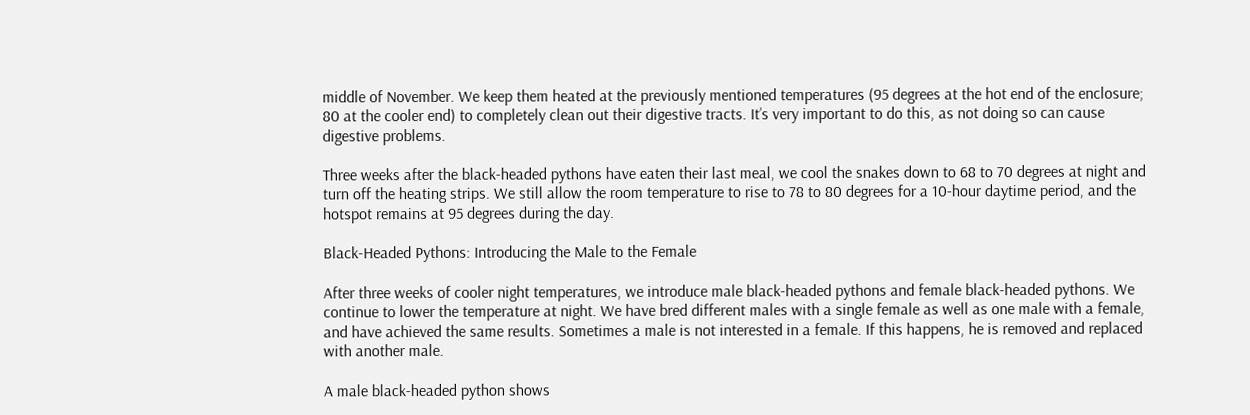middle of November. We keep them heated at the previously mentioned temperatures (95 degrees at the hot end of the enclosure; 80 at the cooler end) to completely clean out their digestive tracts. It’s very important to do this, as not doing so can cause digestive problems.

Three weeks after the black-headed pythons have eaten their last meal, we cool the snakes down to 68 to 70 degrees at night and turn off the heating strips. We still allow the room temperature to rise to 78 to 80 degrees for a 10-hour daytime period, and the hotspot remains at 95 degrees during the day.

Black-Headed Pythons: Introducing the Male to the Female

After three weeks of cooler night temperatures, we introduce male black-headed pythons and female black-headed pythons. We continue to lower the temperature at night. We have bred different males with a single female as well as one male with a female, and have achieved the same results. Sometimes a male is not interested in a female. If this happens, he is removed and replaced with another male.

A male black-headed python shows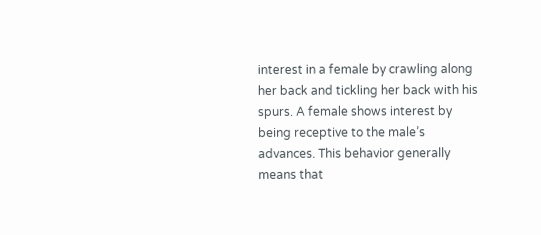interest in a female by crawling along her back and tickling her back with his spurs. A female shows interest by being receptive to the male’s advances. This behavior generally means that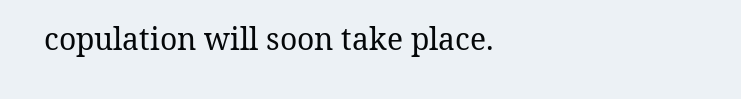copulation will soon take place.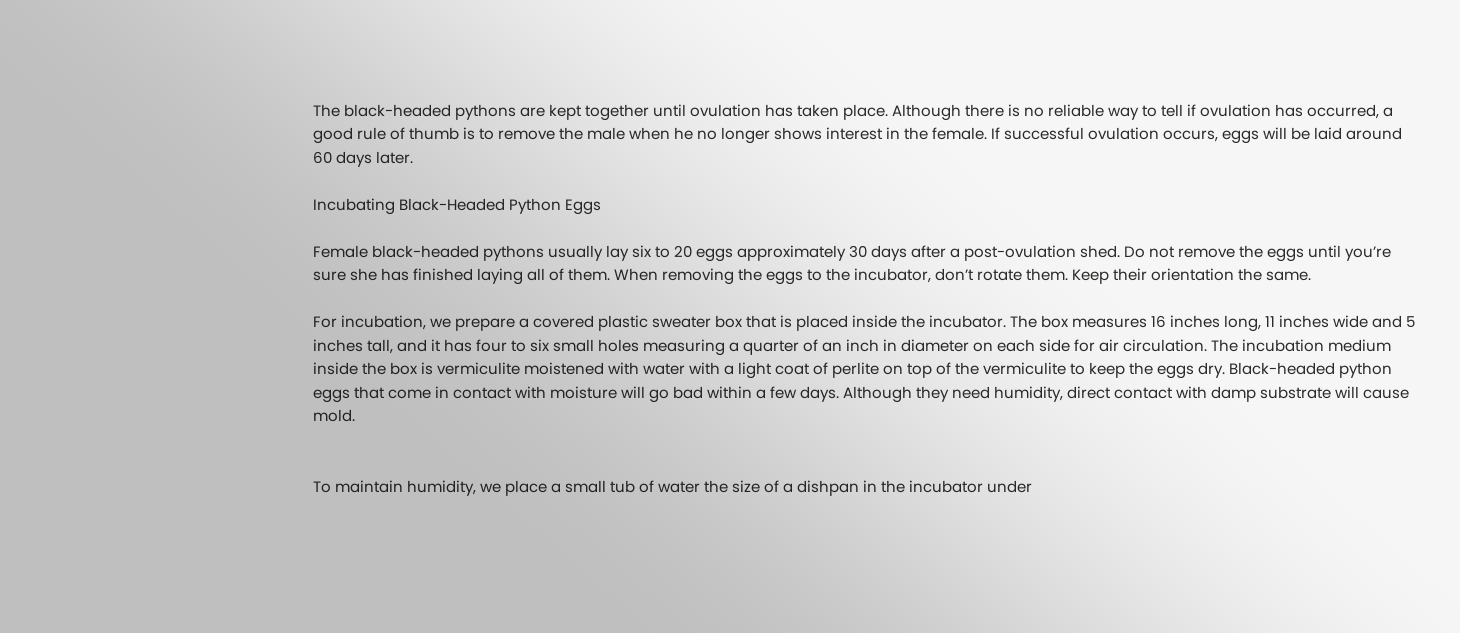The black-headed pythons are kept together until ovulation has taken place. Although there is no reliable way to tell if ovulation has occurred, a good rule of thumb is to remove the male when he no longer shows interest in the female. If successful ovulation occurs, eggs will be laid around 60 days later.

Incubating Black-Headed Python Eggs

Female black-headed pythons usually lay six to 20 eggs approximately 30 days after a post-ovulation shed. Do not remove the eggs until you’re sure she has finished laying all of them. When removing the eggs to the incubator, don’t rotate them. Keep their orientation the same.

For incubation, we prepare a covered plastic sweater box that is placed inside the incubator. The box measures 16 inches long, 11 inches wide and 5 inches tall, and it has four to six small holes measuring a quarter of an inch in diameter on each side for air circulation. The incubation medium inside the box is vermiculite moistened with water with a light coat of perlite on top of the vermiculite to keep the eggs dry. Black-headed python eggs that come in contact with moisture will go bad within a few days. Although they need humidity, direct contact with damp substrate will cause mold.


To maintain humidity, we place a small tub of water the size of a dishpan in the incubator under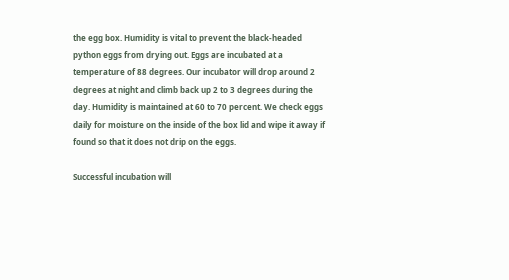the egg box. Humidity is vital to prevent the black-headed python eggs from drying out. Eggs are incubated at a temperature of 88 degrees. Our incubator will drop around 2 degrees at night and climb back up 2 to 3 degrees during the day. Humidity is maintained at 60 to 70 percent. We check eggs daily for moisture on the inside of the box lid and wipe it away if found so that it does not drip on the eggs.

Successful incubation will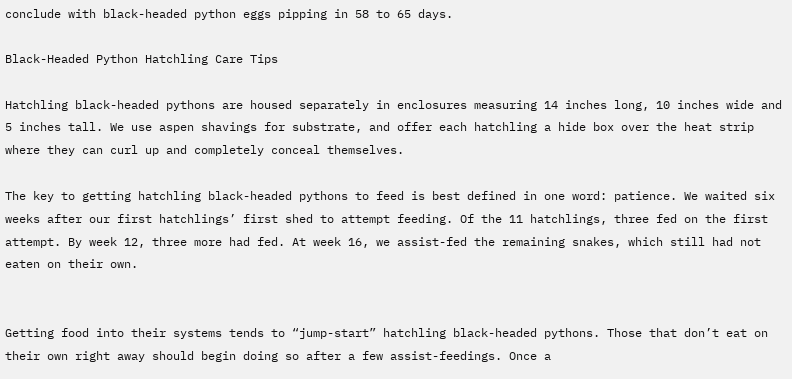conclude with black-headed python eggs pipping in 58 to 65 days.

Black-Headed Python Hatchling Care Tips

Hatchling black-headed pythons are housed separately in enclosures measuring 14 inches long, 10 inches wide and 5 inches tall. We use aspen shavings for substrate, and offer each hatchling a hide box over the heat strip where they can curl up and completely conceal themselves.

The key to getting hatchling black-headed pythons to feed is best defined in one word: patience. We waited six weeks after our first hatchlings’ first shed to attempt feeding. Of the 11 hatchlings, three fed on the first attempt. By week 12, three more had fed. At week 16, we assist-fed the remaining snakes, which still had not eaten on their own.


Getting food into their systems tends to “jump-start” hatchling black-headed pythons. Those that don’t eat on their own right away should begin doing so after a few assist-feedings. Once a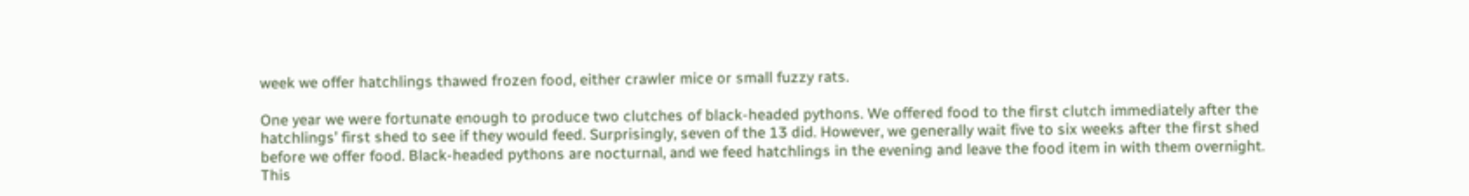week we offer hatchlings thawed frozen food, either crawler mice or small fuzzy rats.

One year we were fortunate enough to produce two clutches of black-headed pythons. We offered food to the first clutch immediately after the hatchlings’ first shed to see if they would feed. Surprisingly, seven of the 13 did. However, we generally wait five to six weeks after the first shed before we offer food. Black-headed pythons are nocturnal, and we feed hatchlings in the evening and leave the food item in with them overnight. This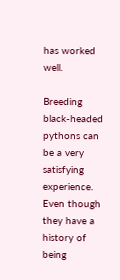has worked well.

Breeding black-headed pythons can be a very satisfying experience. Even though they have a history of being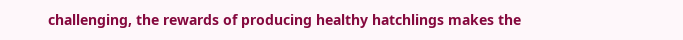challenging, the rewards of producing healthy hatchlings makes the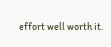effort well worth it.